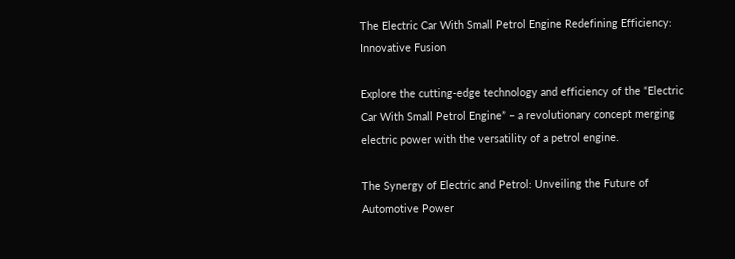The Electric Car With Small Petrol Engine Redefining Efficiency: Innovative Fusion

Explore the cutting-edge technology and efficiency of the “Electric Car With Small Petrol Engine” – a revolutionary concept merging electric power with the versatility of a petrol engine.

The Synergy of Electric and Petrol: Unveiling the Future of Automotive Power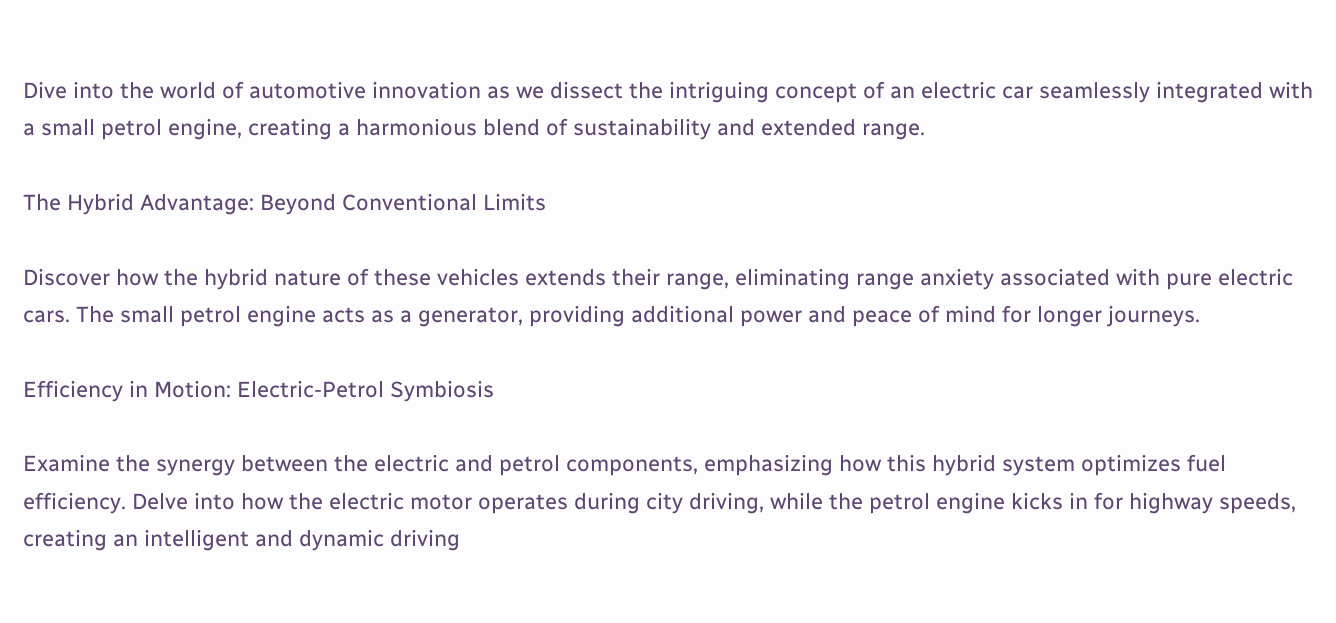Dive into the world of automotive innovation as we dissect the intriguing concept of an electric car seamlessly integrated with a small petrol engine, creating a harmonious blend of sustainability and extended range.

The Hybrid Advantage: Beyond Conventional Limits

Discover how the hybrid nature of these vehicles extends their range, eliminating range anxiety associated with pure electric cars. The small petrol engine acts as a generator, providing additional power and peace of mind for longer journeys.

Efficiency in Motion: Electric-Petrol Symbiosis

Examine the synergy between the electric and petrol components, emphasizing how this hybrid system optimizes fuel efficiency. Delve into how the electric motor operates during city driving, while the petrol engine kicks in for highway speeds, creating an intelligent and dynamic driving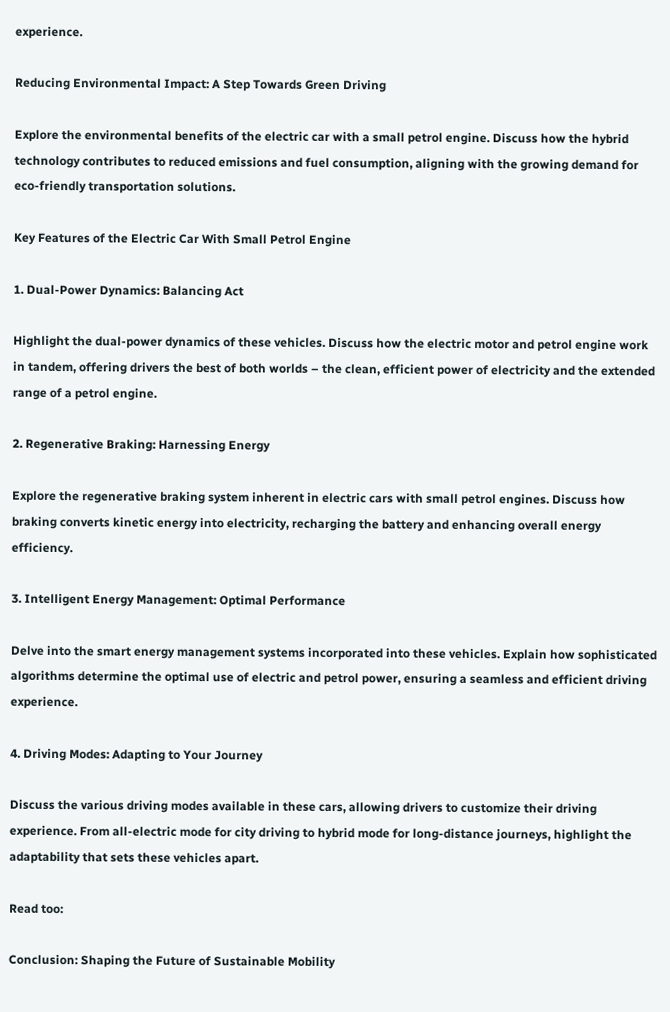experience.

Reducing Environmental Impact: A Step Towards Green Driving

Explore the environmental benefits of the electric car with a small petrol engine. Discuss how the hybrid technology contributes to reduced emissions and fuel consumption, aligning with the growing demand for eco-friendly transportation solutions.

Key Features of the Electric Car With Small Petrol Engine

1. Dual-Power Dynamics: Balancing Act

Highlight the dual-power dynamics of these vehicles. Discuss how the electric motor and petrol engine work in tandem, offering drivers the best of both worlds – the clean, efficient power of electricity and the extended range of a petrol engine.

2. Regenerative Braking: Harnessing Energy

Explore the regenerative braking system inherent in electric cars with small petrol engines. Discuss how braking converts kinetic energy into electricity, recharging the battery and enhancing overall energy efficiency.

3. Intelligent Energy Management: Optimal Performance

Delve into the smart energy management systems incorporated into these vehicles. Explain how sophisticated algorithms determine the optimal use of electric and petrol power, ensuring a seamless and efficient driving experience.

4. Driving Modes: Adapting to Your Journey

Discuss the various driving modes available in these cars, allowing drivers to customize their driving experience. From all-electric mode for city driving to hybrid mode for long-distance journeys, highlight the adaptability that sets these vehicles apart.

Read too:

Conclusion: Shaping the Future of Sustainable Mobility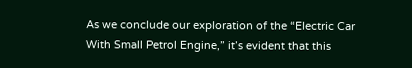As we conclude our exploration of the “Electric Car With Small Petrol Engine,” it’s evident that this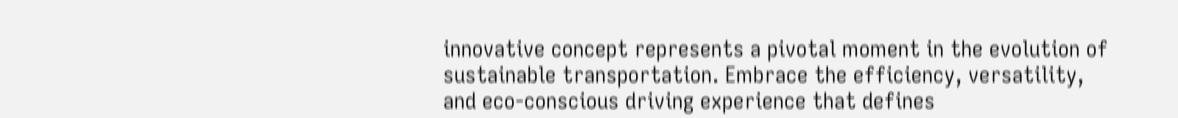innovative concept represents a pivotal moment in the evolution of sustainable transportation. Embrace the efficiency, versatility, and eco-conscious driving experience that defines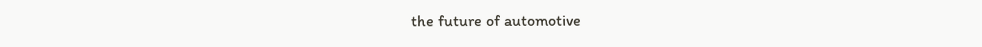the future of automotive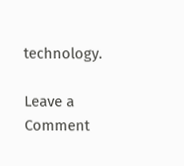technology.

Leave a Comment